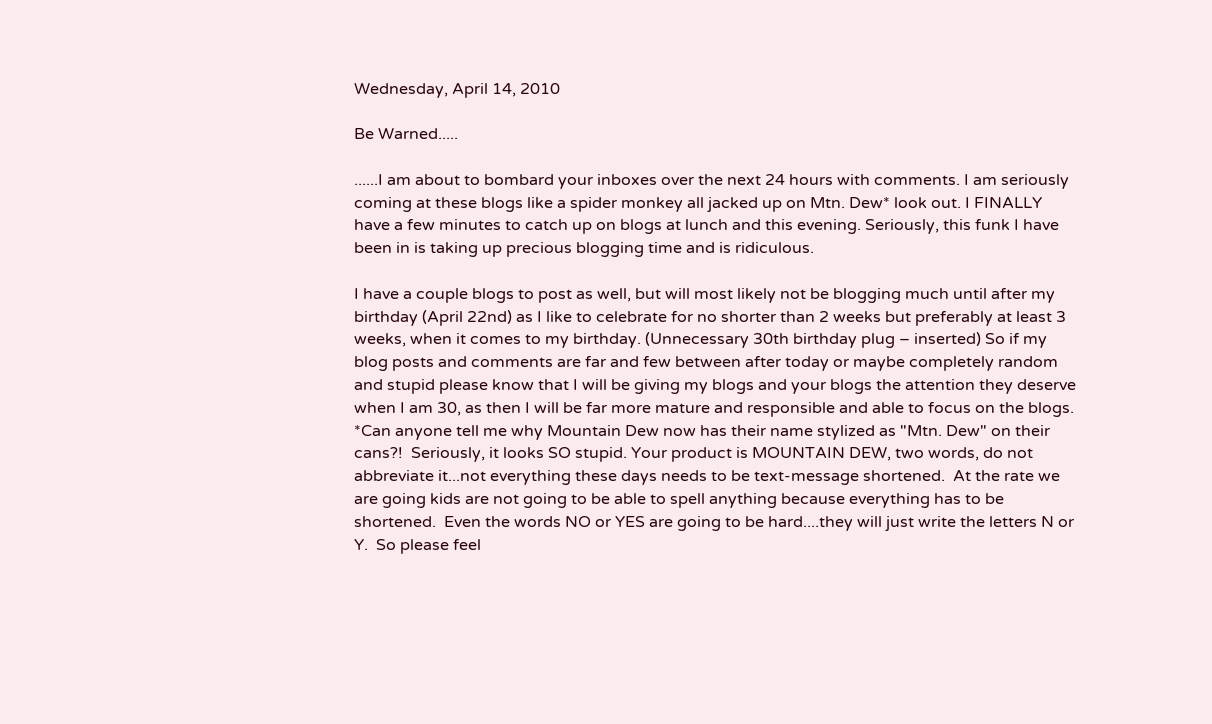Wednesday, April 14, 2010

Be Warned.....

......I am about to bombard your inboxes over the next 24 hours with comments. I am seriously coming at these blogs like a spider monkey all jacked up on Mtn. Dew* look out. I FINALLY have a few minutes to catch up on blogs at lunch and this evening. Seriously, this funk I have been in is taking up precious blogging time and is ridiculous.

I have a couple blogs to post as well, but will most likely not be blogging much until after my birthday (April 22nd) as I like to celebrate for no shorter than 2 weeks but preferably at least 3 weeks, when it comes to my birthday. (Unnecessary 30th birthday plug – inserted) So if my blog posts and comments are far and few between after today or maybe completely random and stupid please know that I will be giving my blogs and your blogs the attention they deserve when I am 30, as then I will be far more mature and responsible and able to focus on the blogs.
*Can anyone tell me why Mountain Dew now has their name stylized as "Mtn. Dew" on their cans?!  Seriously, it looks SO stupid. Your product is MOUNTAIN DEW, two words, do not abbreviate it...not everything these days needs to be text-message shortened.  At the rate we are going kids are not going to be able to spell anything because everything has to be shortened.  Even the words NO or YES are going to be hard....they will just write the letters N or Y.  So please feel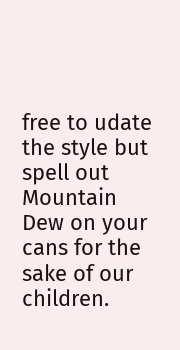free to udate the style but spell out Mountain Dew on your cans for the sake of our children.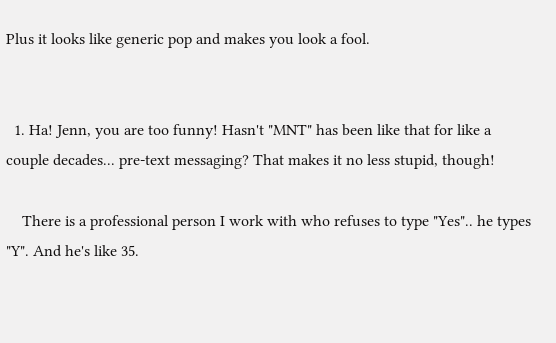Plus it looks like generic pop and makes you look a fool.


  1. Ha! Jenn, you are too funny! Hasn't "MNT" has been like that for like a couple decades... pre-text messaging? That makes it no less stupid, though!

    There is a professional person I work with who refuses to type "Yes".. he types "Y". And he's like 35.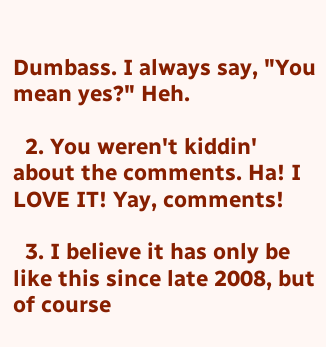Dumbass. I always say, "You mean yes?" Heh.

  2. You weren't kiddin' about the comments. Ha! I LOVE IT! Yay, comments!

  3. I believe it has only be like this since late 2008, but of course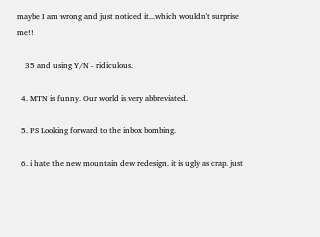maybe I am wrong and just noticed it...which wouldn't surprise me!!

    35 and using Y/N - ridiculous.

  4. MTN is funny. Our world is very abbreviated.

  5. PS Looking forward to the inbox bombing.

  6. i hate the new mountain dew redesign. it is ugly as crap. just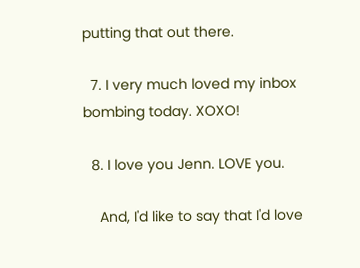putting that out there.

  7. I very much loved my inbox bombing today. XOXO!

  8. I love you Jenn. LOVE you.

    And, I'd like to say that I'd love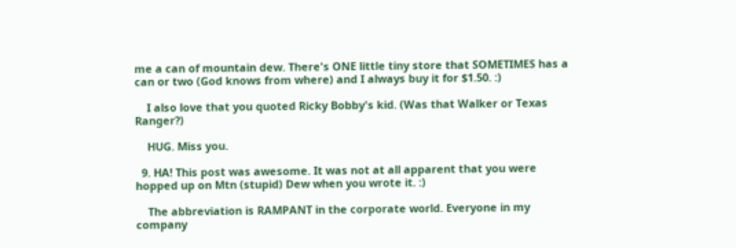me a can of mountain dew. There's ONE little tiny store that SOMETIMES has a can or two (God knows from where) and I always buy it for $1.50. :)

    I also love that you quoted Ricky Bobby's kid. (Was that Walker or Texas Ranger?)

    HUG. Miss you.

  9. HA! This post was awesome. It was not at all apparent that you were hopped up on Mtn (stupid) Dew when you wrote it. :)

    The abbreviation is RAMPANT in the corporate world. Everyone in my company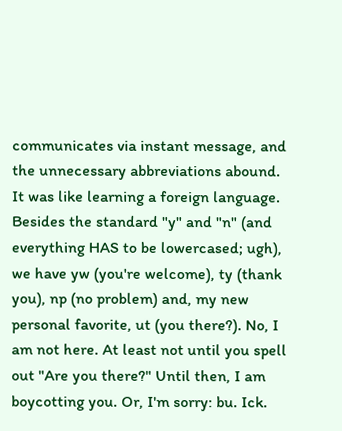communicates via instant message, and the unnecessary abbreviations abound. It was like learning a foreign language. Besides the standard "y" and "n" (and everything HAS to be lowercased; ugh), we have yw (you're welcome), ty (thank you), np (no problem) and, my new personal favorite, ut (you there?). No, I am not here. At least not until you spell out "Are you there?" Until then, I am boycotting you. Or, I'm sorry: bu. Ick.